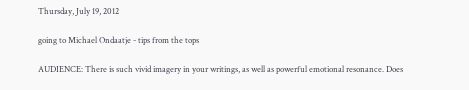Thursday, July 19, 2012

going to Michael Ondaatje - tips from the tops

AUDIENCE: There is such vivid imagery in your writings, as well as powerful emotional resonance. Does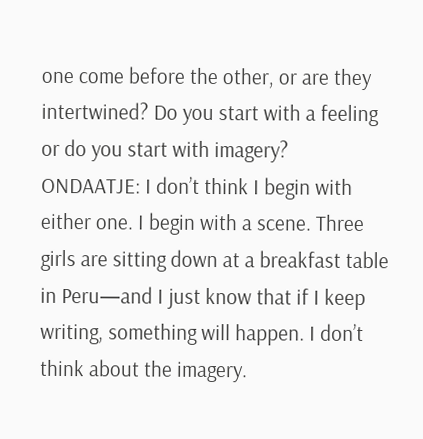one come before the other, or are they intertwined? Do you start with a feeling or do you start with imagery?
ONDAATJE: I don’t think I begin with either one. I begin with a scene. Three girls are sitting down at a breakfast table in Peru—and I just know that if I keep writing, something will happen. I don’t think about the imagery.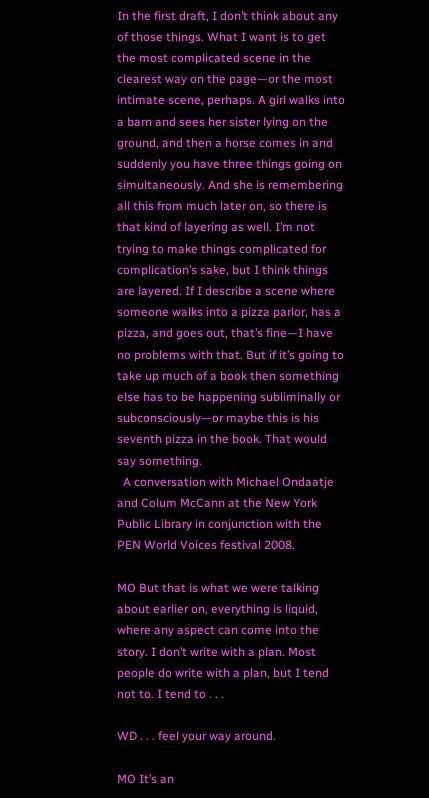In the first draft, I don’t think about any of those things. What I want is to get the most complicated scene in the clearest way on the page—or the most intimate scene, perhaps. A girl walks into a barn and sees her sister lying on the ground, and then a horse comes in and suddenly you have three things going on simultaneously. And she is remembering all this from much later on, so there is that kind of layering as well. I’m not trying to make things complicated for complication’s sake, but I think things are layered. If I describe a scene where someone walks into a pizza parlor, has a pizza, and goes out, that’s fine—I have no problems with that. But if it’s going to take up much of a book then something else has to be happening subliminally or subconsciously—or maybe this is his seventh pizza in the book. That would say something.
  A conversation with Michael Ondaatje and Colum McCann at the New York Public Library in conjunction with the PEN World Voices festival 2008.

MO But that is what we were talking about earlier on, everything is liquid, where any aspect can come into the story. I don’t write with a plan. Most people do write with a plan, but I tend not to. I tend to . . .

WD . . . feel your way around.

MO It’s an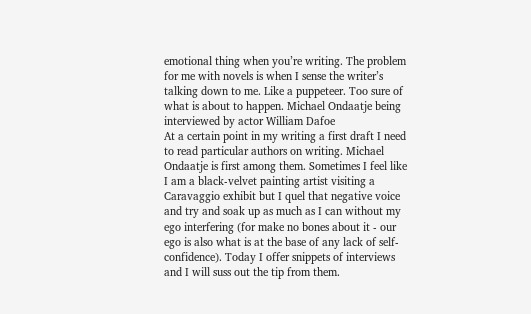emotional thing when you’re writing. The problem for me with novels is when I sense the writer’s talking down to me. Like a puppeteer. Too sure of what is about to happen. Michael Ondaatje being interviewed by actor William Dafoe
At a certain point in my writing a first draft I need to read particular authors on writing. Michael Ondaatje is first among them. Sometimes I feel like I am a black-velvet painting artist visiting a Caravaggio exhibit but I quel that negative voice and try and soak up as much as I can without my ego interfering (for make no bones about it - our ego is also what is at the base of any lack of self-confidence). Today I offer snippets of interviews and I will suss out the tip from them.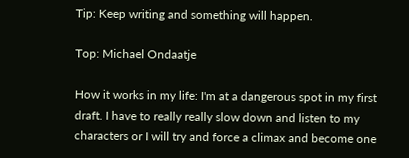Tip: Keep writing and something will happen.

Top: Michael Ondaatje

How it works in my life: I'm at a dangerous spot in my first draft. I have to really really slow down and listen to my characters or I will try and force a climax and become one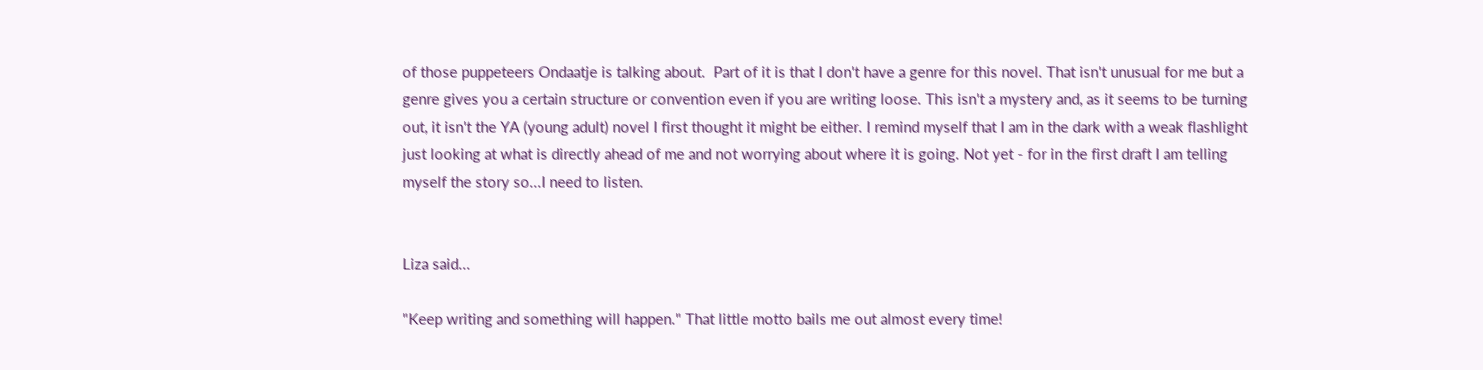of those puppeteers Ondaatje is talking about.  Part of it is that I don't have a genre for this novel. That isn't unusual for me but a genre gives you a certain structure or convention even if you are writing loose. This isn't a mystery and, as it seems to be turning out, it isn't the YA (young adult) novel I first thought it might be either. I remind myself that I am in the dark with a weak flashlight just looking at what is directly ahead of me and not worrying about where it is going. Not yet - for in the first draft I am telling myself the story so...I need to listen.


Liza said...

"Keep writing and something will happen." That little motto bails me out almost every time!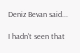Deniz Bevan said...

I hadn't seen that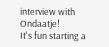interview with Ondaatje!
It's fun starting a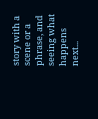story with a scene or a phrase, and seeing what happens next...